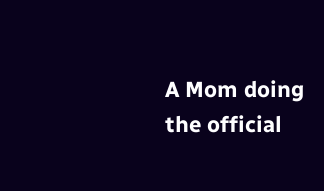A Mom doing the official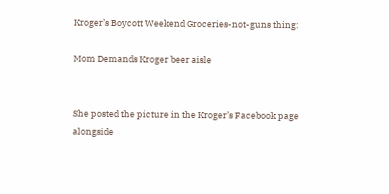Kroger’s Boycott Weekend Groceries-not-guns thing:

Mom Demands Kroger beer aisle


She posted the picture in the Kroger’s Facebook page alongside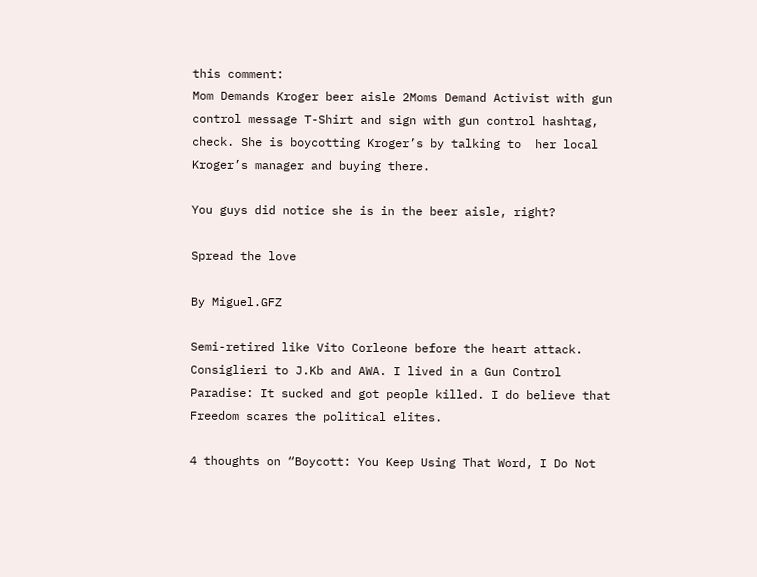this comment:
Mom Demands Kroger beer aisle 2Moms Demand Activist with gun control message T-Shirt and sign with gun control hashtag, check. She is boycotting Kroger’s by talking to  her local Kroger’s manager and buying there.

You guys did notice she is in the beer aisle, right?

Spread the love

By Miguel.GFZ

Semi-retired like Vito Corleone before the heart attack. Consiglieri to J.Kb and AWA. I lived in a Gun Control Paradise: It sucked and got people killed. I do believe that Freedom scares the political elites.

4 thoughts on “Boycott: You Keep Using That Word, I Do Not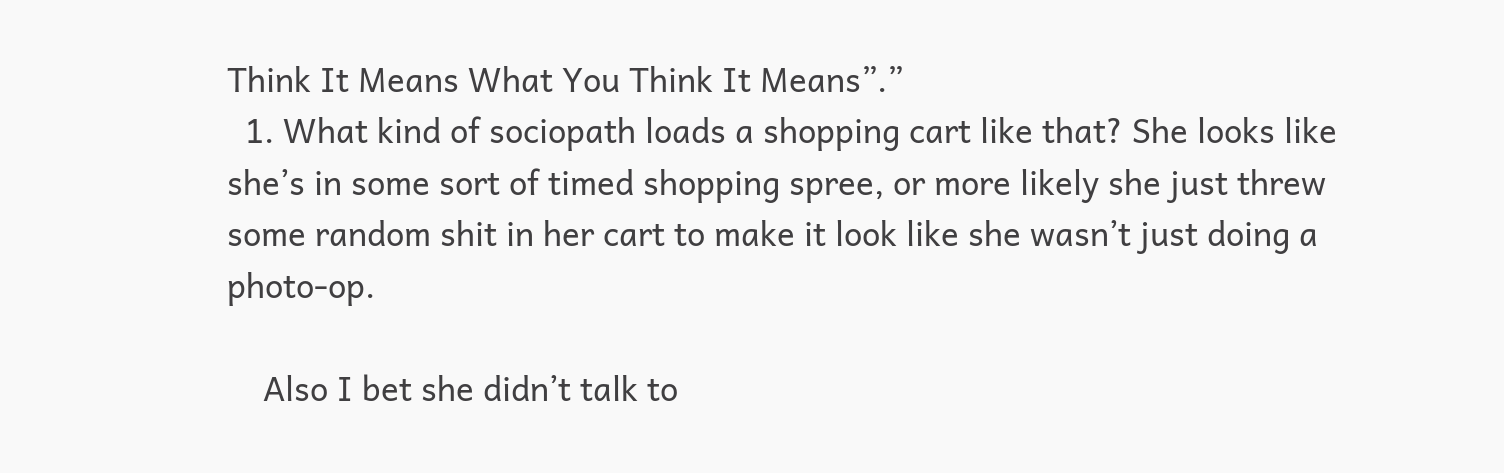Think It Means What You Think It Means”.”
  1. What kind of sociopath loads a shopping cart like that? She looks like she’s in some sort of timed shopping spree, or more likely she just threw some random shit in her cart to make it look like she wasn’t just doing a photo-op.

    Also I bet she didn’t talk to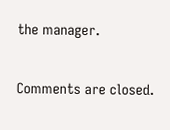the manager.

Comments are closed.